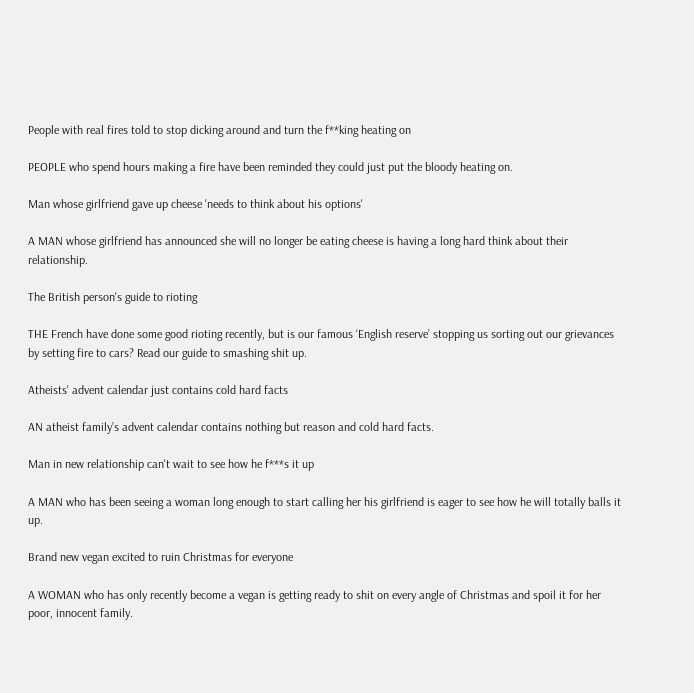People with real fires told to stop dicking around and turn the f**king heating on

PEOPLE who spend hours making a fire have been reminded they could just put the bloody heating on.

Man whose girlfriend gave up cheese 'needs to think about his options'

A MAN whose girlfriend has announced she will no longer be eating cheese is having a long hard think about their relationship.

The British person's guide to rioting

THE French have done some good rioting recently, but is our famous ‘English reserve’ stopping us sorting out our grievances by setting fire to cars? Read our guide to smashing shit up.

Atheists' advent calendar just contains cold hard facts

AN atheist family’s advent calendar contains nothing but reason and cold hard facts.

Man in new relationship can't wait to see how he f***s it up

A MAN who has been seeing a woman long enough to start calling her his girlfriend is eager to see how he will totally balls it up.

Brand new vegan excited to ruin Christmas for everyone

A WOMAN who has only recently become a vegan is getting ready to shit on every angle of Christmas and spoil it for her poor, innocent family.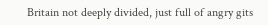Britain not deeply divided, just full of angry gits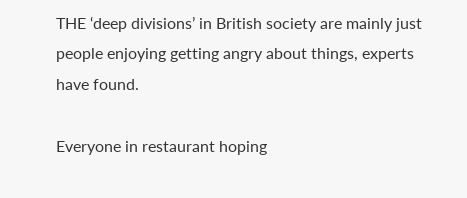THE ‘deep divisions’ in British society are mainly just people enjoying getting angry about things, experts have found.

Everyone in restaurant hoping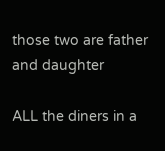those two are father and daughter

ALL the diners in a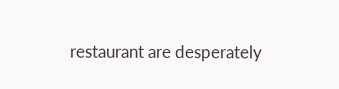restaurant are desperately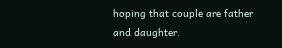hoping that couple are father and daughter.